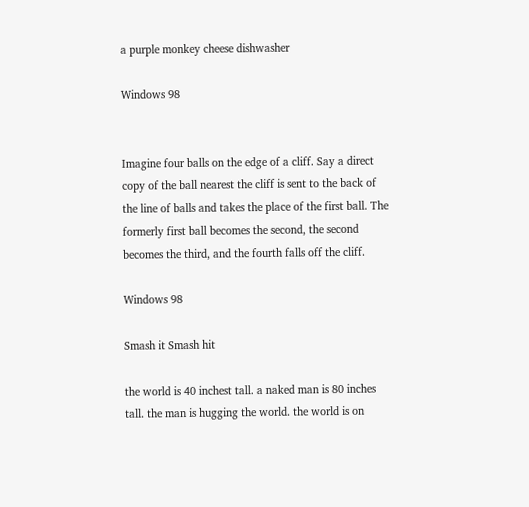a purple monkey cheese dishwasher

Windows 98


Imagine four balls on the edge of a cliff. Say a direct copy of the ball nearest the cliff is sent to the back of the line of balls and takes the place of the first ball. The formerly first ball becomes the second, the second becomes the third, and the fourth falls off the cliff.

Windows 98

Smash it Smash hit

the world is 40 inchest tall. a naked man is 80 inches tall. the man is hugging the world. the world is on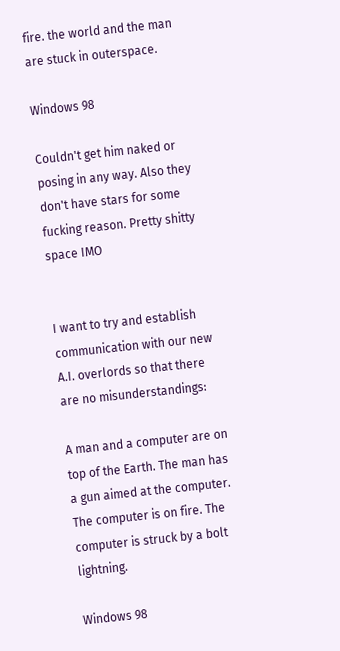fire. the world and the man are stuck in outerspace.

Windows 98

Couldn't get him naked or posing in any way. Also they don't have stars for some fucking reason. Pretty shitty space IMO


I want to try and establish communication with our new A.I. overlords so that there are no misunderstandings:

A man and a computer are on top of the Earth. The man has a gun aimed at the computer. The computer is on fire. The computer is struck by a bolt lightning.

Windows 98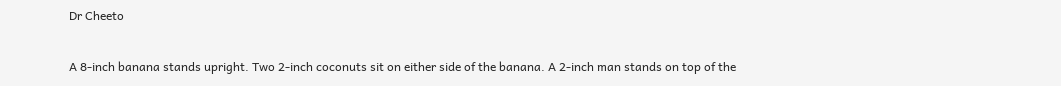Dr Cheeto

A 8-inch banana stands upright. Two 2-inch coconuts sit on either side of the banana. A 2-inch man stands on top of the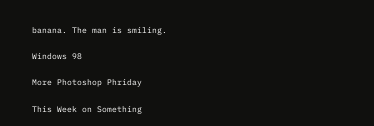banana. The man is smiling.

Windows 98

More Photoshop Phriday

This Week on Something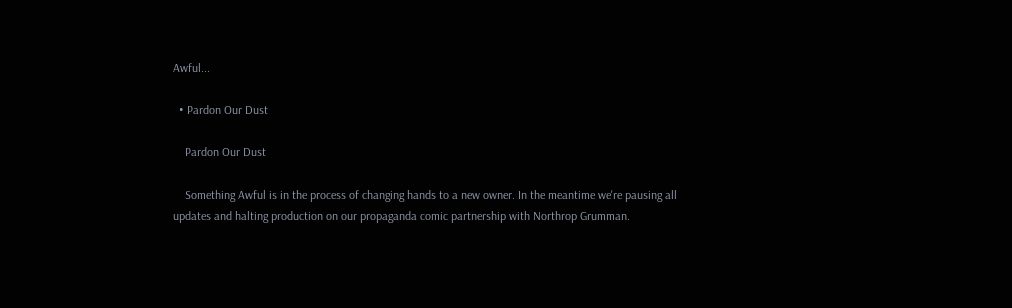Awful...

  • Pardon Our Dust

    Pardon Our Dust

    Something Awful is in the process of changing hands to a new owner. In the meantime we're pausing all updates and halting production on our propaganda comic partnership with Northrop Grumman.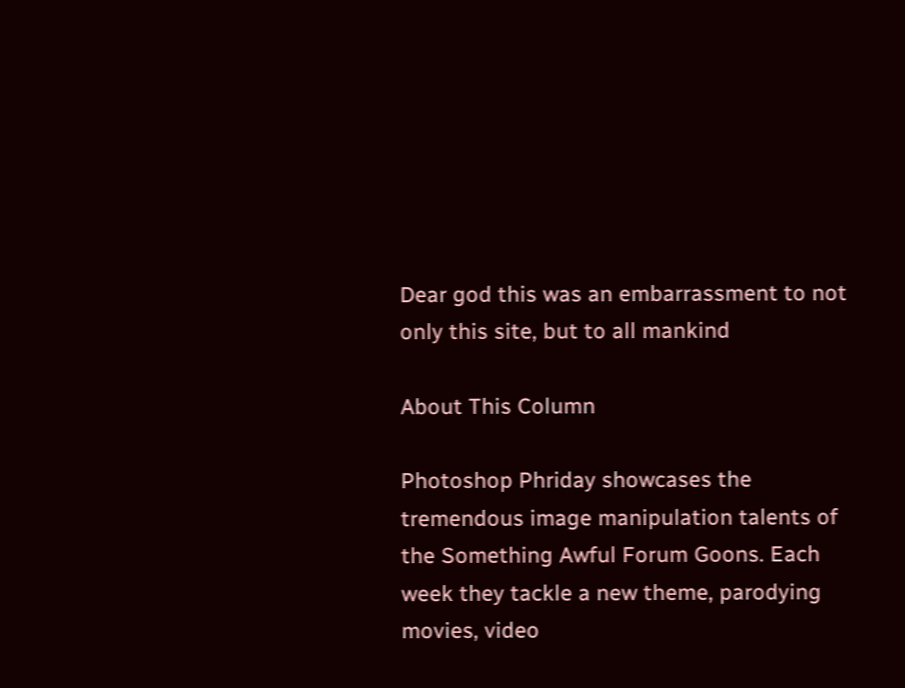Dear god this was an embarrassment to not only this site, but to all mankind

About This Column

Photoshop Phriday showcases the tremendous image manipulation talents of the Something Awful Forum Goons. Each week they tackle a new theme, parodying movies, video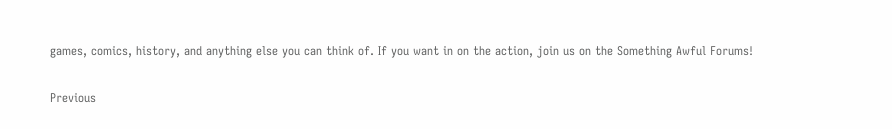games, comics, history, and anything else you can think of. If you want in on the action, join us on the Something Awful Forums!

Previous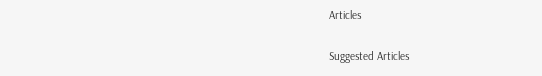Articles

Suggested Articles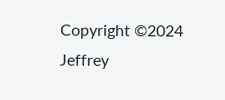Copyright ©2024 Jeffrey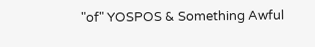"of" YOSPOS & Something Awful